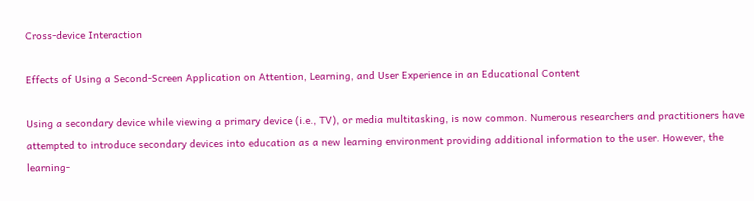Cross-device Interaction

Effects of Using a Second-Screen Application on Attention, Learning, and User Experience in an Educational Content

Using a secondary device while viewing a primary device (i.e., TV), or media multitasking, is now common. Numerous researchers and practitioners have attempted to introduce secondary devices into education as a new learning environment providing additional information to the user. However, the learning-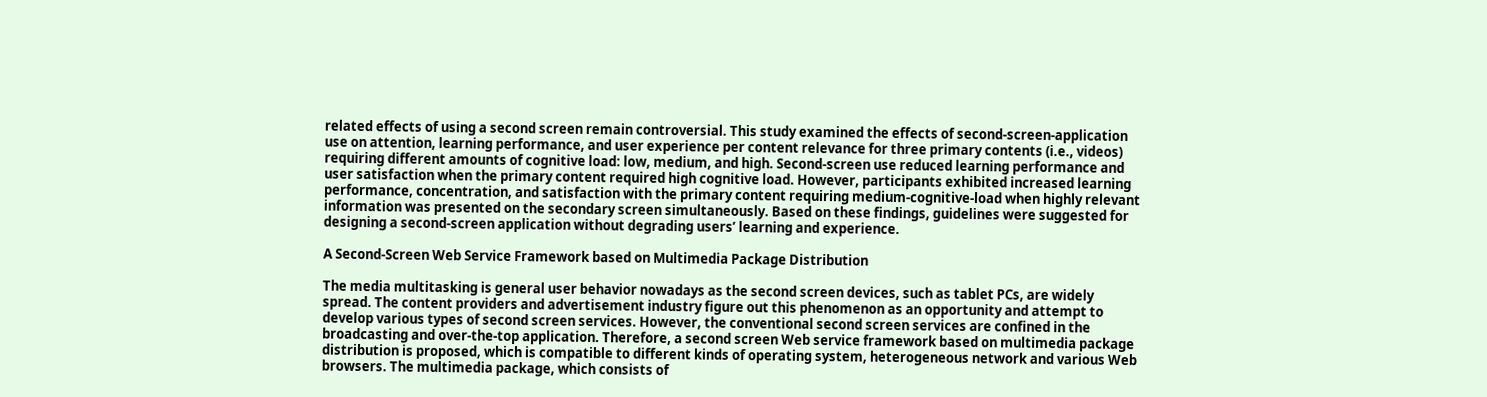related effects of using a second screen remain controversial. This study examined the effects of second-screen-application use on attention, learning performance, and user experience per content relevance for three primary contents (i.e., videos) requiring different amounts of cognitive load: low, medium, and high. Second-screen use reduced learning performance and user satisfaction when the primary content required high cognitive load. However, participants exhibited increased learning performance, concentration, and satisfaction with the primary content requiring medium-cognitive-load when highly relevant information was presented on the secondary screen simultaneously. Based on these findings, guidelines were suggested for designing a second-screen application without degrading users’ learning and experience.

A Second-Screen Web Service Framework based on Multimedia Package Distribution

The media multitasking is general user behavior nowadays as the second screen devices, such as tablet PCs, are widely spread. The content providers and advertisement industry figure out this phenomenon as an opportunity and attempt to develop various types of second screen services. However, the conventional second screen services are confined in the broadcasting and over-the-top application. Therefore, a second screen Web service framework based on multimedia package distribution is proposed, which is compatible to different kinds of operating system, heterogeneous network and various Web browsers. The multimedia package, which consists of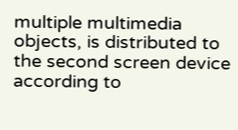multiple multimedia objects, is distributed to the second screen device according to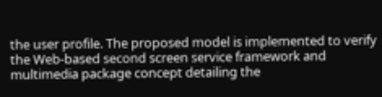the user profile. The proposed model is implemented to verify the Web-based second screen service framework and multimedia package concept detailing the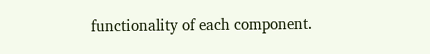functionality of each component.